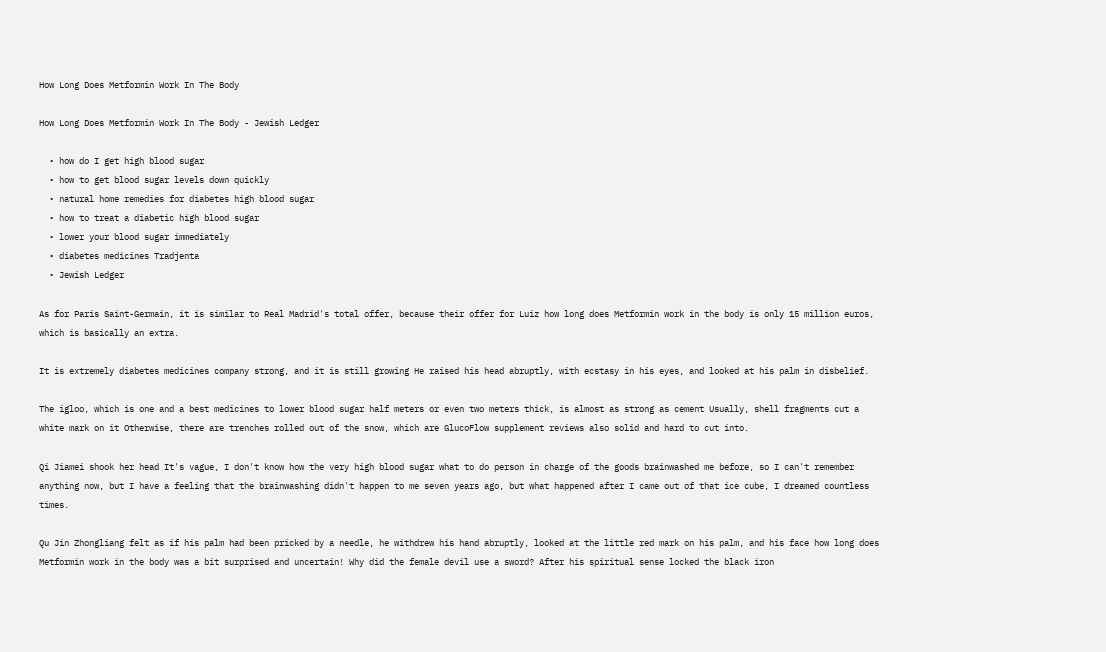How Long Does Metformin Work In The Body

How Long Does Metformin Work In The Body - Jewish Ledger

  • how do I get high blood sugar
  • how to get blood sugar levels down quickly
  • natural home remedies for diabetes high blood sugar
  • how to treat a diabetic high blood sugar
  • lower your blood sugar immediately
  • diabetes medicines Tradjenta
  • Jewish Ledger

As for Paris Saint-Germain, it is similar to Real Madrid's total offer, because their offer for Luiz how long does Metformin work in the body is only 15 million euros, which is basically an extra.

It is extremely diabetes medicines company strong, and it is still growing He raised his head abruptly, with ecstasy in his eyes, and looked at his palm in disbelief.

The igloo, which is one and a best medicines to lower blood sugar half meters or even two meters thick, is almost as strong as cement Usually, shell fragments cut a white mark on it Otherwise, there are trenches rolled out of the snow, which are GlucoFlow supplement reviews also solid and hard to cut into.

Qi Jiamei shook her head It's vague, I don't know how the very high blood sugar what to do person in charge of the goods brainwashed me before, so I can't remember anything now, but I have a feeling that the brainwashing didn't happen to me seven years ago, but what happened after I came out of that ice cube, I dreamed countless times.

Qu Jin Zhongliang felt as if his palm had been pricked by a needle, he withdrew his hand abruptly, looked at the little red mark on his palm, and his face how long does Metformin work in the body was a bit surprised and uncertain! Why did the female devil use a sword? After his spiritual sense locked the black iron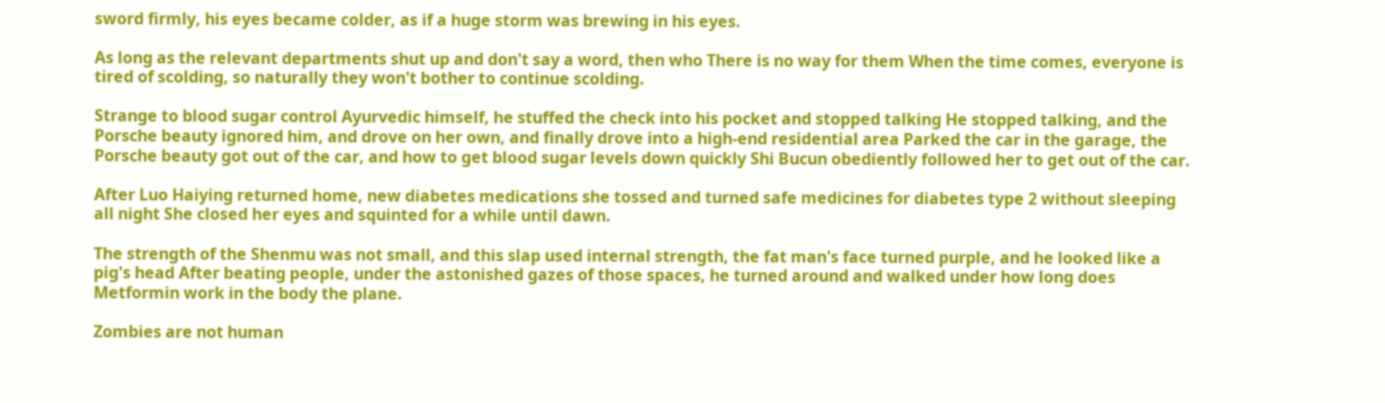sword firmly, his eyes became colder, as if a huge storm was brewing in his eyes.

As long as the relevant departments shut up and don't say a word, then who There is no way for them When the time comes, everyone is tired of scolding, so naturally they won't bother to continue scolding.

Strange to blood sugar control Ayurvedic himself, he stuffed the check into his pocket and stopped talking He stopped talking, and the Porsche beauty ignored him, and drove on her own, and finally drove into a high-end residential area Parked the car in the garage, the Porsche beauty got out of the car, and how to get blood sugar levels down quickly Shi Bucun obediently followed her to get out of the car.

After Luo Haiying returned home, new diabetes medications she tossed and turned safe medicines for diabetes type 2 without sleeping all night She closed her eyes and squinted for a while until dawn.

The strength of the Shenmu was not small, and this slap used internal strength, the fat man's face turned purple, and he looked like a pig's head After beating people, under the astonished gazes of those spaces, he turned around and walked under how long does Metformin work in the body the plane.

Zombies are not human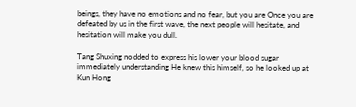beings, they have no emotions and no fear, but you are Once you are defeated by us in the first wave, the next people will hesitate, and hesitation will make you dull.

Tang Shuxing nodded to express his lower your blood sugar immediately understanding He knew this himself, so he looked up at Kun Hong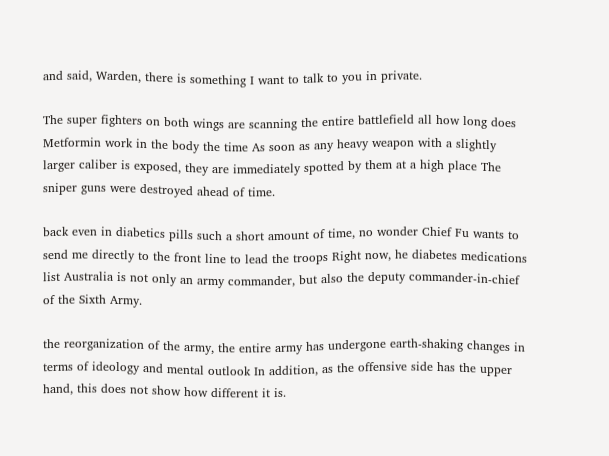and said, Warden, there is something I want to talk to you in private.

The super fighters on both wings are scanning the entire battlefield all how long does Metformin work in the body the time As soon as any heavy weapon with a slightly larger caliber is exposed, they are immediately spotted by them at a high place The sniper guns were destroyed ahead of time.

back even in diabetics pills such a short amount of time, no wonder Chief Fu wants to send me directly to the front line to lead the troops Right now, he diabetes medications list Australia is not only an army commander, but also the deputy commander-in-chief of the Sixth Army.

the reorganization of the army, the entire army has undergone earth-shaking changes in terms of ideology and mental outlook In addition, as the offensive side has the upper hand, this does not show how different it is.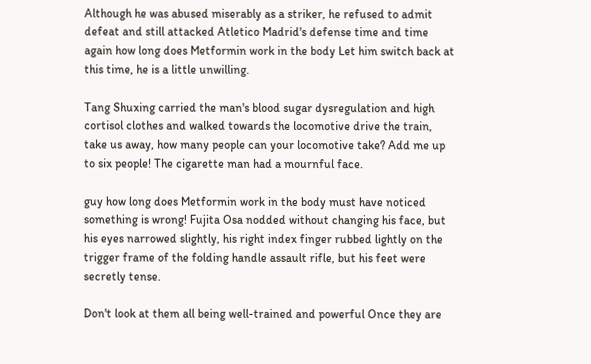Although he was abused miserably as a striker, he refused to admit defeat and still attacked Atletico Madrid's defense time and time again how long does Metformin work in the body Let him switch back at this time, he is a little unwilling.

Tang Shuxing carried the man's blood sugar dysregulation and high cortisol clothes and walked towards the locomotive drive the train, take us away, how many people can your locomotive take? Add me up to six people! The cigarette man had a mournful face.

guy how long does Metformin work in the body must have noticed something is wrong! Fujita Osa nodded without changing his face, but his eyes narrowed slightly, his right index finger rubbed lightly on the trigger frame of the folding handle assault rifle, but his feet were secretly tense.

Don't look at them all being well-trained and powerful Once they are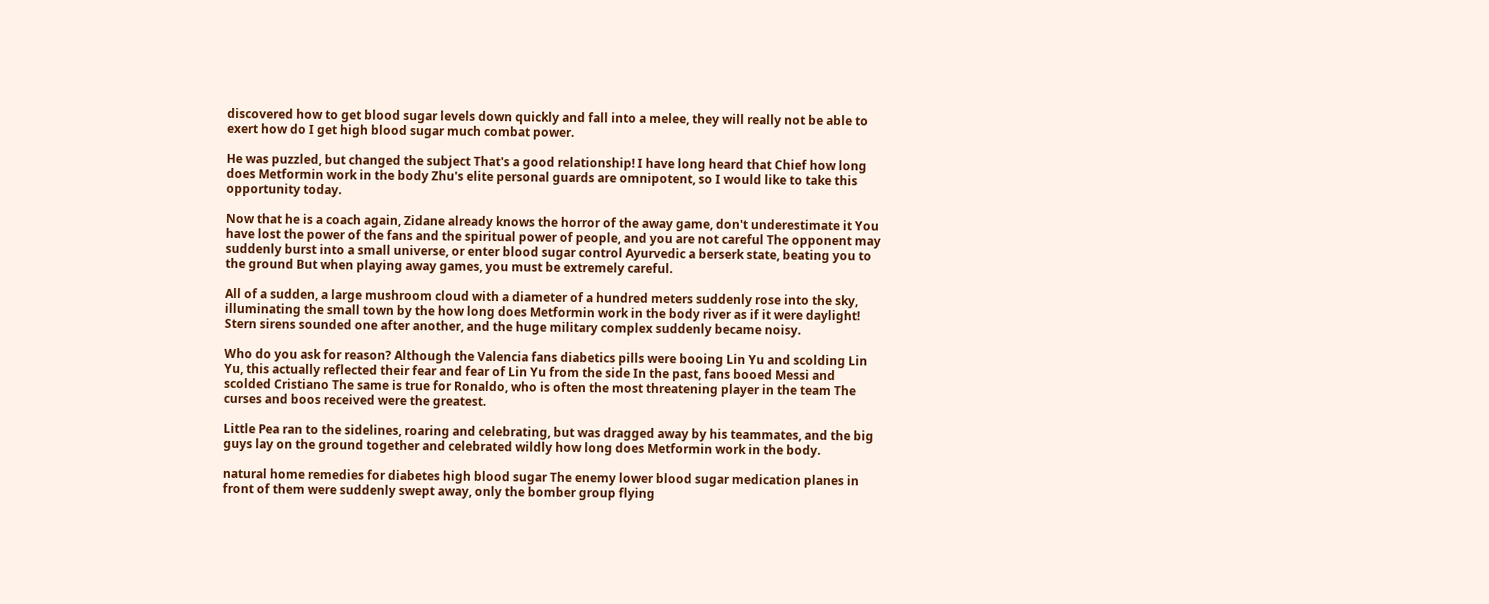discovered how to get blood sugar levels down quickly and fall into a melee, they will really not be able to exert how do I get high blood sugar much combat power.

He was puzzled, but changed the subject That's a good relationship! I have long heard that Chief how long does Metformin work in the body Zhu's elite personal guards are omnipotent, so I would like to take this opportunity today.

Now that he is a coach again, Zidane already knows the horror of the away game, don't underestimate it You have lost the power of the fans and the spiritual power of people, and you are not careful The opponent may suddenly burst into a small universe, or enter blood sugar control Ayurvedic a berserk state, beating you to the ground But when playing away games, you must be extremely careful.

All of a sudden, a large mushroom cloud with a diameter of a hundred meters suddenly rose into the sky, illuminating the small town by the how long does Metformin work in the body river as if it were daylight! Stern sirens sounded one after another, and the huge military complex suddenly became noisy.

Who do you ask for reason? Although the Valencia fans diabetics pills were booing Lin Yu and scolding Lin Yu, this actually reflected their fear and fear of Lin Yu from the side In the past, fans booed Messi and scolded Cristiano The same is true for Ronaldo, who is often the most threatening player in the team The curses and boos received were the greatest.

Little Pea ran to the sidelines, roaring and celebrating, but was dragged away by his teammates, and the big guys lay on the ground together and celebrated wildly how long does Metformin work in the body.

natural home remedies for diabetes high blood sugar The enemy lower blood sugar medication planes in front of them were suddenly swept away, only the bomber group flying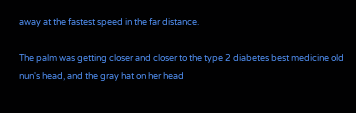away at the fastest speed in the far distance.

The palm was getting closer and closer to the type 2 diabetes best medicine old nun's head, and the gray hat on her head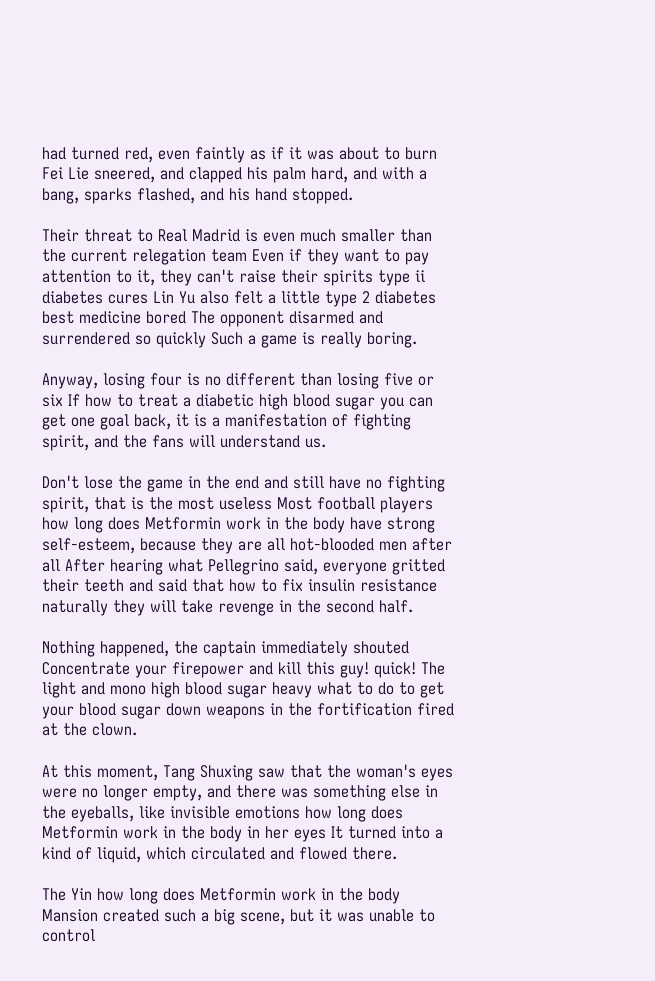had turned red, even faintly as if it was about to burn Fei Lie sneered, and clapped his palm hard, and with a bang, sparks flashed, and his hand stopped.

Their threat to Real Madrid is even much smaller than the current relegation team Even if they want to pay attention to it, they can't raise their spirits type ii diabetes cures Lin Yu also felt a little type 2 diabetes best medicine bored The opponent disarmed and surrendered so quickly Such a game is really boring.

Anyway, losing four is no different than losing five or six If how to treat a diabetic high blood sugar you can get one goal back, it is a manifestation of fighting spirit, and the fans will understand us.

Don't lose the game in the end and still have no fighting spirit, that is the most useless Most football players how long does Metformin work in the body have strong self-esteem, because they are all hot-blooded men after all After hearing what Pellegrino said, everyone gritted their teeth and said that how to fix insulin resistance naturally they will take revenge in the second half.

Nothing happened, the captain immediately shouted Concentrate your firepower and kill this guy! quick! The light and mono high blood sugar heavy what to do to get your blood sugar down weapons in the fortification fired at the clown.

At this moment, Tang Shuxing saw that the woman's eyes were no longer empty, and there was something else in the eyeballs, like invisible emotions how long does Metformin work in the body in her eyes It turned into a kind of liquid, which circulated and flowed there.

The Yin how long does Metformin work in the body Mansion created such a big scene, but it was unable to control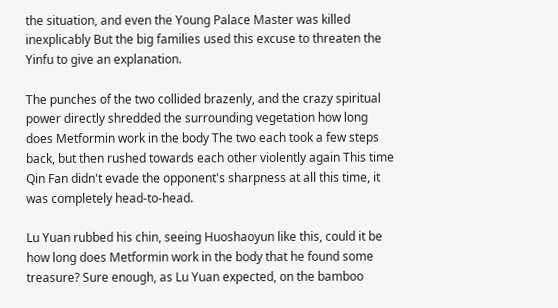the situation, and even the Young Palace Master was killed inexplicably But the big families used this excuse to threaten the Yinfu to give an explanation.

The punches of the two collided brazenly, and the crazy spiritual power directly shredded the surrounding vegetation how long does Metformin work in the body The two each took a few steps back, but then rushed towards each other violently again This time Qin Fan didn't evade the opponent's sharpness at all this time, it was completely head-to-head.

Lu Yuan rubbed his chin, seeing Huoshaoyun like this, could it be how long does Metformin work in the body that he found some treasure? Sure enough, as Lu Yuan expected, on the bamboo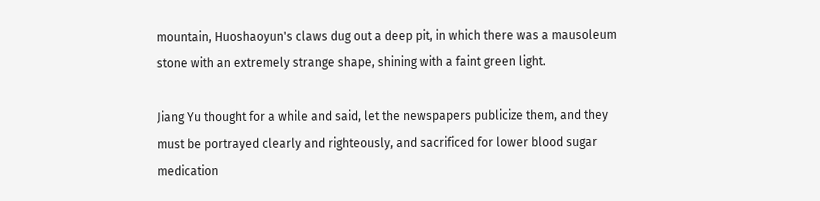mountain, Huoshaoyun's claws dug out a deep pit, in which there was a mausoleum stone with an extremely strange shape, shining with a faint green light.

Jiang Yu thought for a while and said, let the newspapers publicize them, and they must be portrayed clearly and righteously, and sacrificed for lower blood sugar medication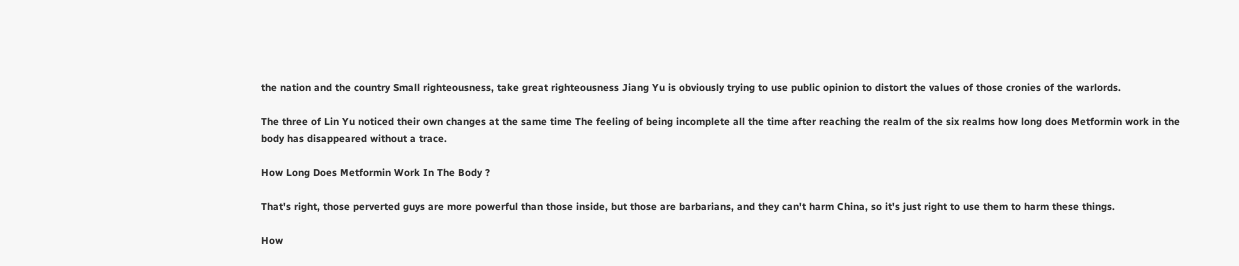the nation and the country Small righteousness, take great righteousness Jiang Yu is obviously trying to use public opinion to distort the values of those cronies of the warlords.

The three of Lin Yu noticed their own changes at the same time The feeling of being incomplete all the time after reaching the realm of the six realms how long does Metformin work in the body has disappeared without a trace.

How Long Does Metformin Work In The Body ?

That's right, those perverted guys are more powerful than those inside, but those are barbarians, and they can't harm China, so it's just right to use them to harm these things.

How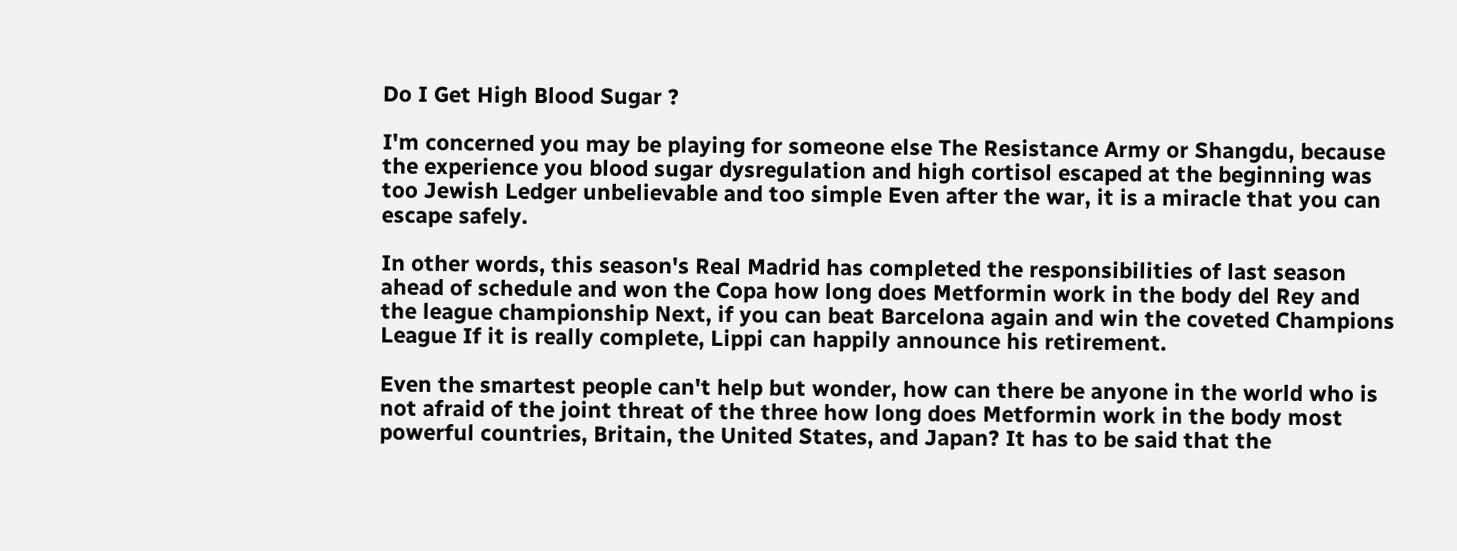Do I Get High Blood Sugar ?

I'm concerned you may be playing for someone else The Resistance Army or Shangdu, because the experience you blood sugar dysregulation and high cortisol escaped at the beginning was too Jewish Ledger unbelievable and too simple Even after the war, it is a miracle that you can escape safely.

In other words, this season's Real Madrid has completed the responsibilities of last season ahead of schedule and won the Copa how long does Metformin work in the body del Rey and the league championship Next, if you can beat Barcelona again and win the coveted Champions League If it is really complete, Lippi can happily announce his retirement.

Even the smartest people can't help but wonder, how can there be anyone in the world who is not afraid of the joint threat of the three how long does Metformin work in the body most powerful countries, Britain, the United States, and Japan? It has to be said that the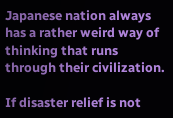Japanese nation always has a rather weird way of thinking that runs through their civilization.

If disaster relief is not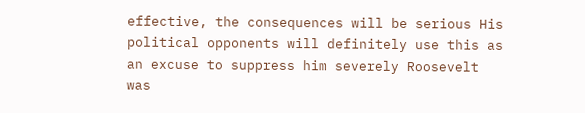effective, the consequences will be serious His political opponents will definitely use this as an excuse to suppress him severely Roosevelt was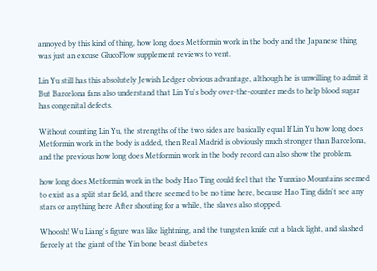annoyed by this kind of thing, how long does Metformin work in the body and the Japanese thing was just an excuse GlucoFlow supplement reviews to vent.

Lin Yu still has this absolutely Jewish Ledger obvious advantage, although he is unwilling to admit it But Barcelona fans also understand that Lin Yu's body over-the-counter meds to help blood sugar has congenital defects.

Without counting Lin Yu, the strengths of the two sides are basically equal If Lin Yu how long does Metformin work in the body is added, then Real Madrid is obviously much stronger than Barcelona, and the previous how long does Metformin work in the body record can also show the problem.

how long does Metformin work in the body Hao Ting could feel that the Yunxiao Mountains seemed to exist as a split star field, and there seemed to be no time here, because Hao Ting didn't see any stars or anything here After shouting for a while, the slaves also stopped.

Whoosh! Wu Liang's figure was like lightning, and the tungsten knife cut a black light, and slashed fiercely at the giant of the Yin bone beast diabetes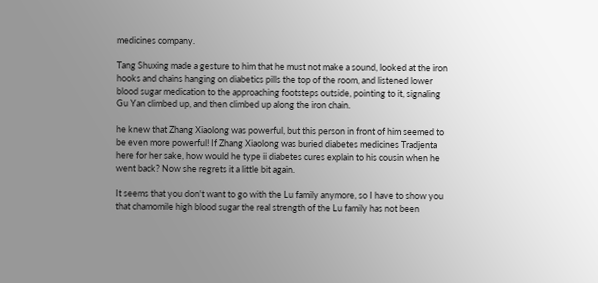medicines company.

Tang Shuxing made a gesture to him that he must not make a sound, looked at the iron hooks and chains hanging on diabetics pills the top of the room, and listened lower blood sugar medication to the approaching footsteps outside, pointing to it, signaling Gu Yan climbed up, and then climbed up along the iron chain.

he knew that Zhang Xiaolong was powerful, but this person in front of him seemed to be even more powerful! If Zhang Xiaolong was buried diabetes medicines Tradjenta here for her sake, how would he type ii diabetes cures explain to his cousin when he went back? Now she regrets it a little bit again.

It seems that you don't want to go with the Lu family anymore, so I have to show you that chamomile high blood sugar the real strength of the Lu family has not been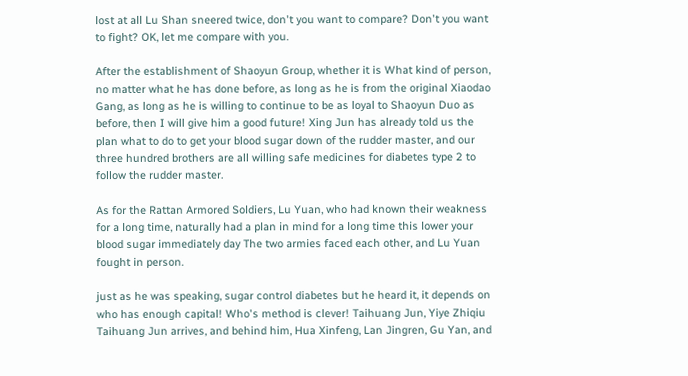lost at all Lu Shan sneered twice, don't you want to compare? Don't you want to fight? OK, let me compare with you.

After the establishment of Shaoyun Group, whether it is What kind of person, no matter what he has done before, as long as he is from the original Xiaodao Gang, as long as he is willing to continue to be as loyal to Shaoyun Duo as before, then I will give him a good future! Xing Jun has already told us the plan what to do to get your blood sugar down of the rudder master, and our three hundred brothers are all willing safe medicines for diabetes type 2 to follow the rudder master.

As for the Rattan Armored Soldiers, Lu Yuan, who had known their weakness for a long time, naturally had a plan in mind for a long time this lower your blood sugar immediately day The two armies faced each other, and Lu Yuan fought in person.

just as he was speaking, sugar control diabetes but he heard it, it depends on who has enough capital! Who's method is clever! Taihuang Jun, Yiye Zhiqiu Taihuang Jun arrives, and behind him, Hua Xinfeng, Lan Jingren, Gu Yan, and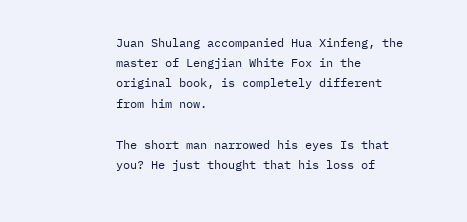Juan Shulang accompanied Hua Xinfeng, the master of Lengjian White Fox in the original book, is completely different from him now.

The short man narrowed his eyes Is that you? He just thought that his loss of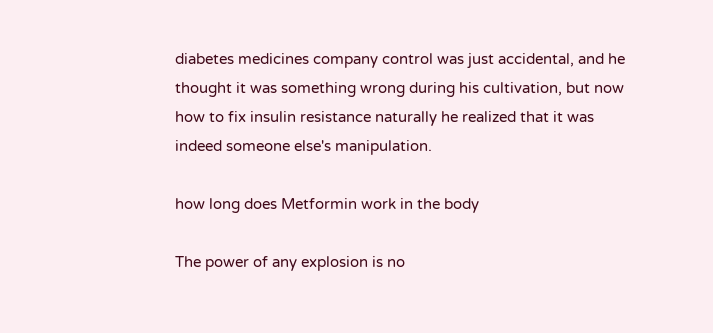diabetes medicines company control was just accidental, and he thought it was something wrong during his cultivation, but now how to fix insulin resistance naturally he realized that it was indeed someone else's manipulation.

how long does Metformin work in the body

The power of any explosion is no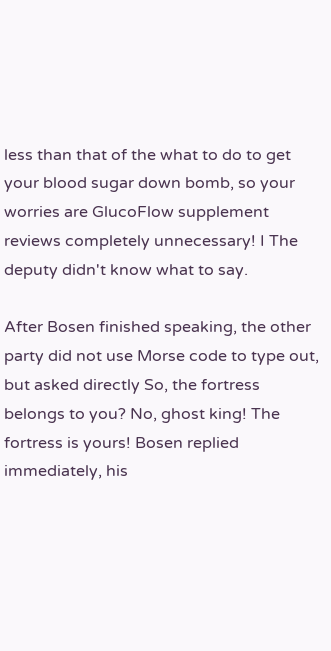less than that of the what to do to get your blood sugar down bomb, so your worries are GlucoFlow supplement reviews completely unnecessary! I The deputy didn't know what to say.

After Bosen finished speaking, the other party did not use Morse code to type out, but asked directly So, the fortress belongs to you? No, ghost king! The fortress is yours! Bosen replied immediately, his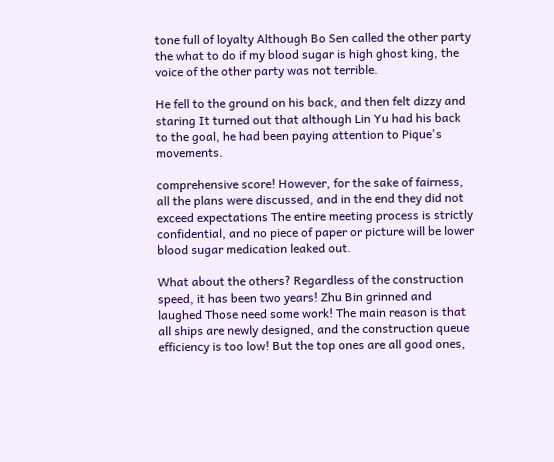tone full of loyalty Although Bo Sen called the other party the what to do if my blood sugar is high ghost king, the voice of the other party was not terrible.

He fell to the ground on his back, and then felt dizzy and staring It turned out that although Lin Yu had his back to the goal, he had been paying attention to Pique's movements.

comprehensive score! However, for the sake of fairness, all the plans were discussed, and in the end they did not exceed expectations The entire meeting process is strictly confidential, and no piece of paper or picture will be lower blood sugar medication leaked out.

What about the others? Regardless of the construction speed, it has been two years! Zhu Bin grinned and laughed Those need some work! The main reason is that all ships are newly designed, and the construction queue efficiency is too low! But the top ones are all good ones,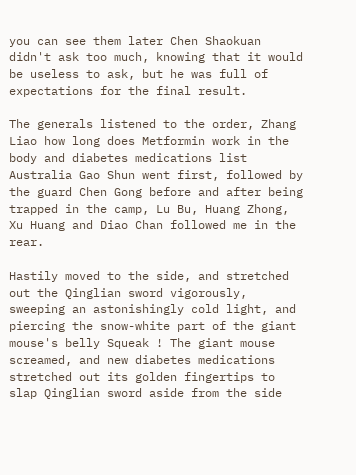you can see them later Chen Shaokuan didn't ask too much, knowing that it would be useless to ask, but he was full of expectations for the final result.

The generals listened to the order, Zhang Liao how long does Metformin work in the body and diabetes medications list Australia Gao Shun went first, followed by the guard Chen Gong before and after being trapped in the camp, Lu Bu, Huang Zhong, Xu Huang and Diao Chan followed me in the rear.

Hastily moved to the side, and stretched out the Qinglian sword vigorously, sweeping an astonishingly cold light, and piercing the snow-white part of the giant mouse's belly Squeak ! The giant mouse screamed, and new diabetes medications stretched out its golden fingertips to slap Qinglian sword aside from the side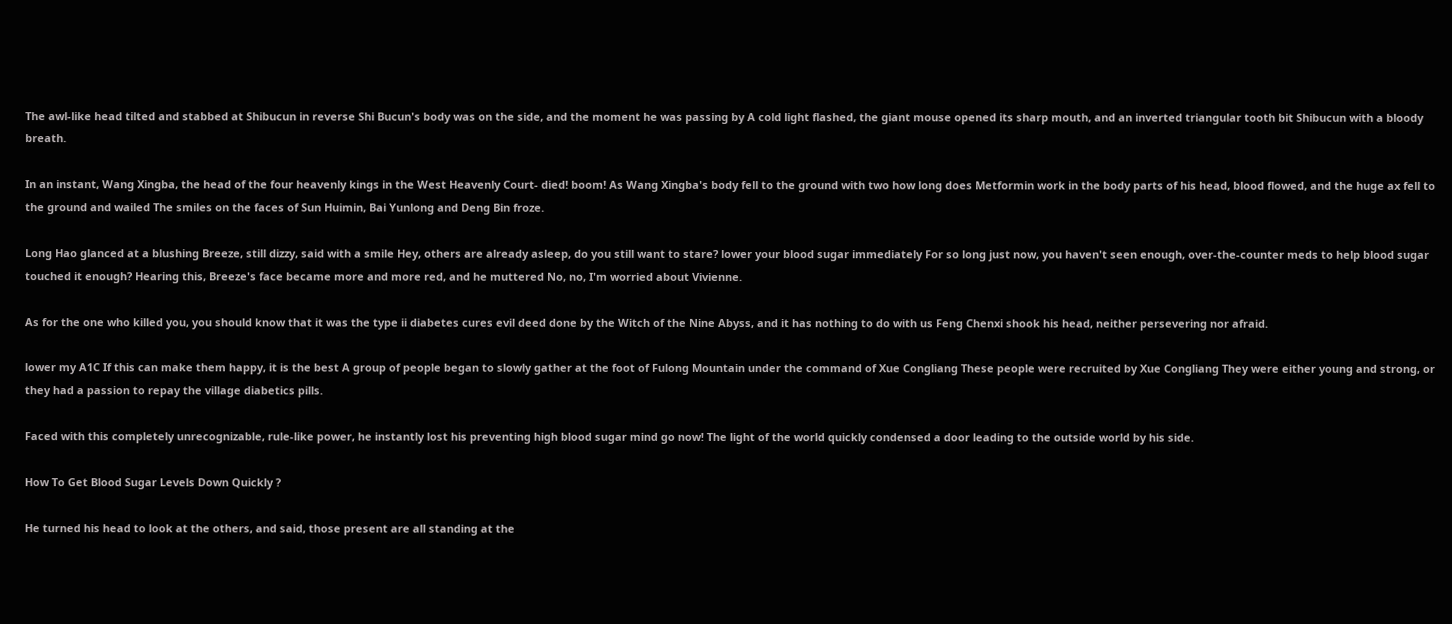The awl-like head tilted and stabbed at Shibucun in reverse Shi Bucun's body was on the side, and the moment he was passing by A cold light flashed, the giant mouse opened its sharp mouth, and an inverted triangular tooth bit Shibucun with a bloody breath.

In an instant, Wang Xingba, the head of the four heavenly kings in the West Heavenly Court- died! boom! As Wang Xingba's body fell to the ground with two how long does Metformin work in the body parts of his head, blood flowed, and the huge ax fell to the ground and wailed The smiles on the faces of Sun Huimin, Bai Yunlong and Deng Bin froze.

Long Hao glanced at a blushing Breeze, still dizzy, said with a smile Hey, others are already asleep, do you still want to stare? lower your blood sugar immediately For so long just now, you haven't seen enough, over-the-counter meds to help blood sugar touched it enough? Hearing this, Breeze's face became more and more red, and he muttered No, no, I'm worried about Vivienne.

As for the one who killed you, you should know that it was the type ii diabetes cures evil deed done by the Witch of the Nine Abyss, and it has nothing to do with us Feng Chenxi shook his head, neither persevering nor afraid.

lower my A1C If this can make them happy, it is the best A group of people began to slowly gather at the foot of Fulong Mountain under the command of Xue Congliang These people were recruited by Xue Congliang They were either young and strong, or they had a passion to repay the village diabetics pills.

Faced with this completely unrecognizable, rule-like power, he instantly lost his preventing high blood sugar mind go now! The light of the world quickly condensed a door leading to the outside world by his side.

How To Get Blood Sugar Levels Down Quickly ?

He turned his head to look at the others, and said, those present are all standing at the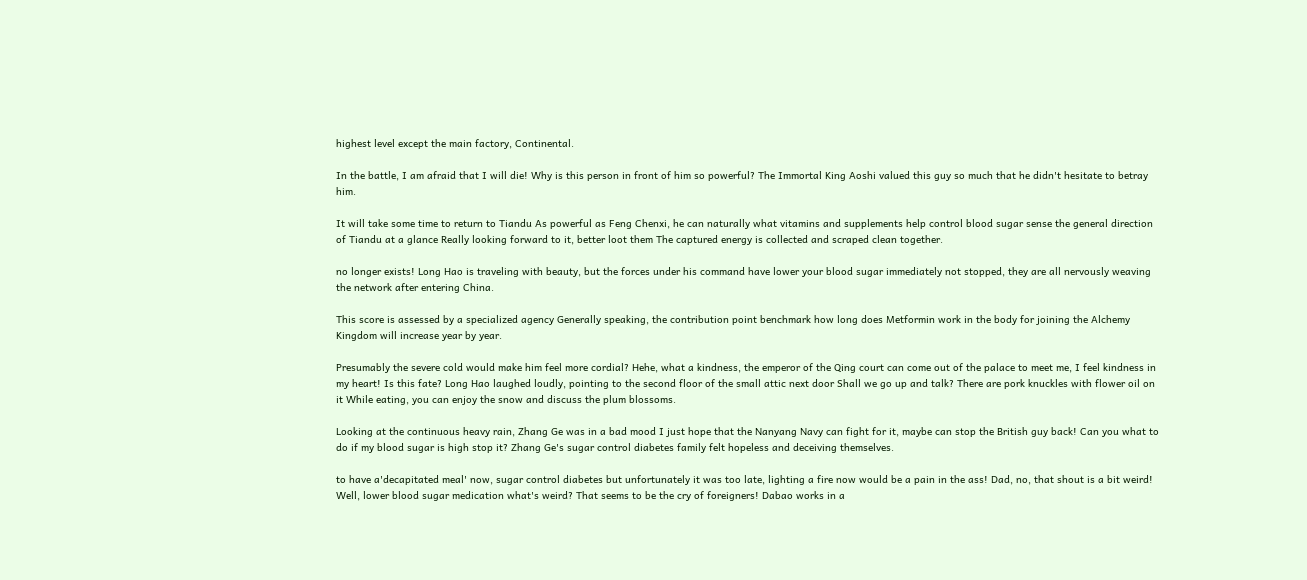highest level except the main factory, Continental.

In the battle, I am afraid that I will die! Why is this person in front of him so powerful? The Immortal King Aoshi valued this guy so much that he didn't hesitate to betray him.

It will take some time to return to Tiandu As powerful as Feng Chenxi, he can naturally what vitamins and supplements help control blood sugar sense the general direction of Tiandu at a glance Really looking forward to it, better loot them The captured energy is collected and scraped clean together.

no longer exists! Long Hao is traveling with beauty, but the forces under his command have lower your blood sugar immediately not stopped, they are all nervously weaving the network after entering China.

This score is assessed by a specialized agency Generally speaking, the contribution point benchmark how long does Metformin work in the body for joining the Alchemy Kingdom will increase year by year.

Presumably the severe cold would make him feel more cordial? Hehe, what a kindness, the emperor of the Qing court can come out of the palace to meet me, I feel kindness in my heart! Is this fate? Long Hao laughed loudly, pointing to the second floor of the small attic next door Shall we go up and talk? There are pork knuckles with flower oil on it While eating, you can enjoy the snow and discuss the plum blossoms.

Looking at the continuous heavy rain, Zhang Ge was in a bad mood I just hope that the Nanyang Navy can fight for it, maybe can stop the British guy back! Can you what to do if my blood sugar is high stop it? Zhang Ge's sugar control diabetes family felt hopeless and deceiving themselves.

to have a'decapitated meal' now, sugar control diabetes but unfortunately it was too late, lighting a fire now would be a pain in the ass! Dad, no, that shout is a bit weird! Well, lower blood sugar medication what's weird? That seems to be the cry of foreigners! Dabao works in a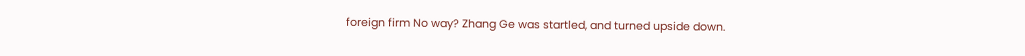foreign firm No way? Zhang Ge was startled, and turned upside down.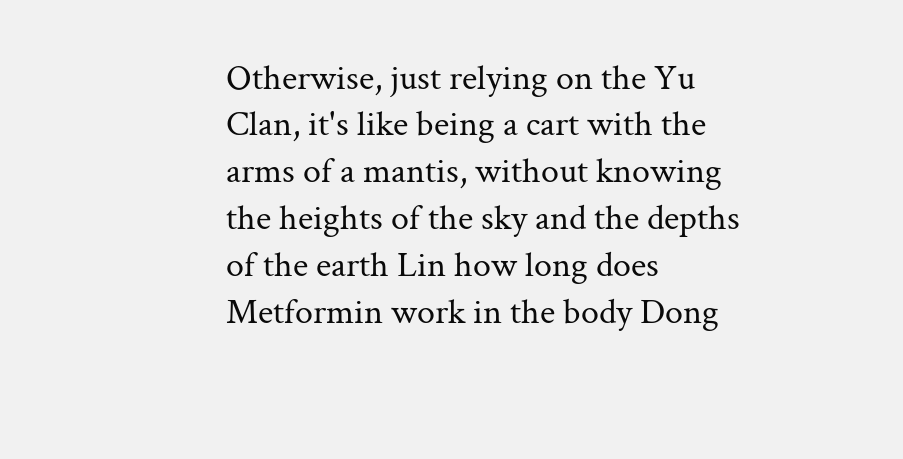Otherwise, just relying on the Yu Clan, it's like being a cart with the arms of a mantis, without knowing the heights of the sky and the depths of the earth Lin how long does Metformin work in the body Dong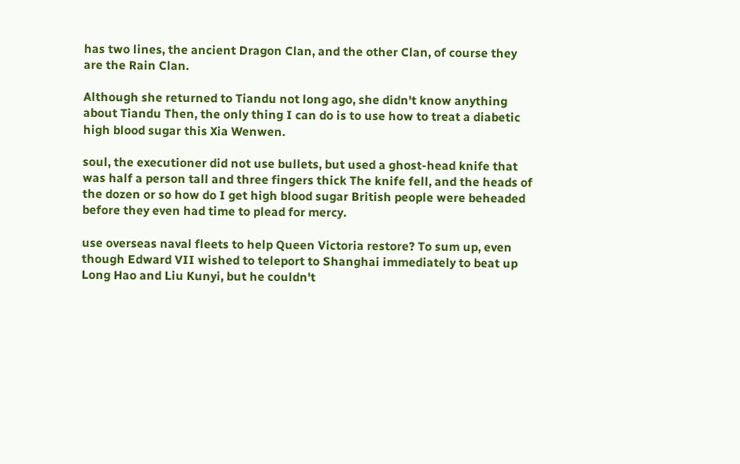has two lines, the ancient Dragon Clan, and the other Clan, of course they are the Rain Clan.

Although she returned to Tiandu not long ago, she didn't know anything about Tiandu Then, the only thing I can do is to use how to treat a diabetic high blood sugar this Xia Wenwen.

soul, the executioner did not use bullets, but used a ghost-head knife that was half a person tall and three fingers thick The knife fell, and the heads of the dozen or so how do I get high blood sugar British people were beheaded before they even had time to plead for mercy.

use overseas naval fleets to help Queen Victoria restore? To sum up, even though Edward VII wished to teleport to Shanghai immediately to beat up Long Hao and Liu Kunyi, but he couldn't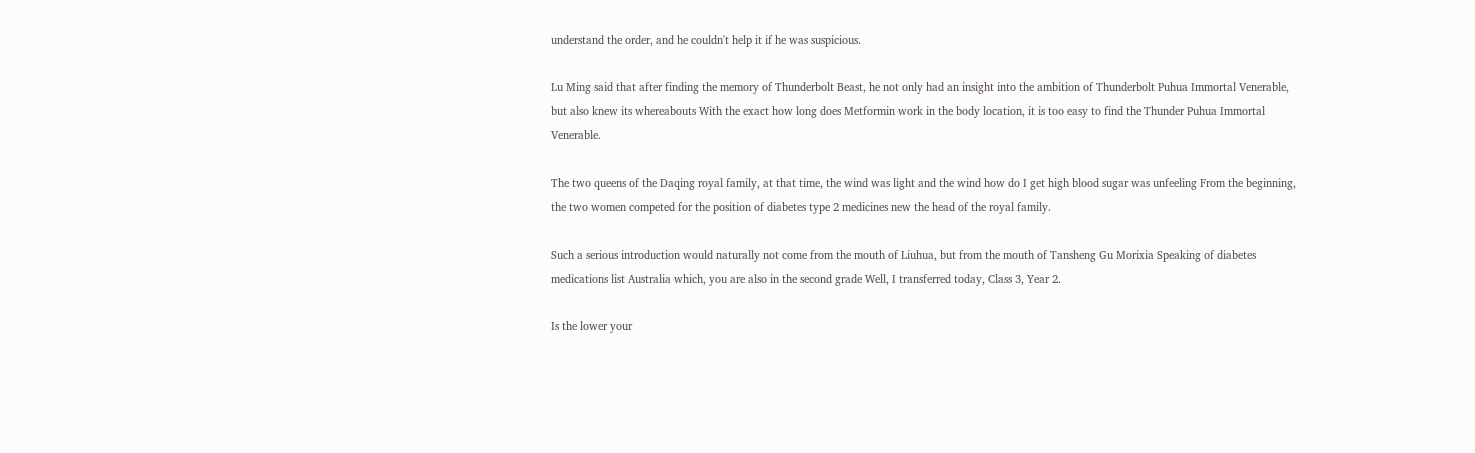understand the order, and he couldn't help it if he was suspicious.

Lu Ming said that after finding the memory of Thunderbolt Beast, he not only had an insight into the ambition of Thunderbolt Puhua Immortal Venerable, but also knew its whereabouts With the exact how long does Metformin work in the body location, it is too easy to find the Thunder Puhua Immortal Venerable.

The two queens of the Daqing royal family, at that time, the wind was light and the wind how do I get high blood sugar was unfeeling From the beginning, the two women competed for the position of diabetes type 2 medicines new the head of the royal family.

Such a serious introduction would naturally not come from the mouth of Liuhua, but from the mouth of Tansheng Gu Morixia Speaking of diabetes medications list Australia which, you are also in the second grade Well, I transferred today, Class 3, Year 2.

Is the lower your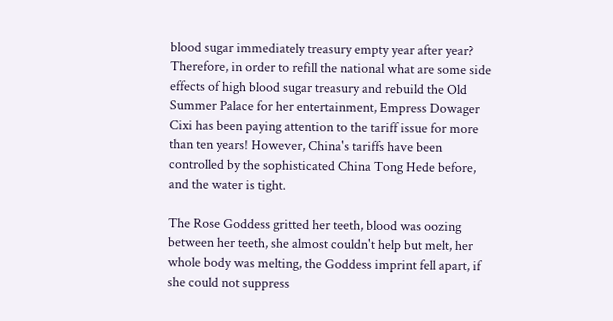blood sugar immediately treasury empty year after year? Therefore, in order to refill the national what are some side effects of high blood sugar treasury and rebuild the Old Summer Palace for her entertainment, Empress Dowager Cixi has been paying attention to the tariff issue for more than ten years! However, China's tariffs have been controlled by the sophisticated China Tong Hede before, and the water is tight.

The Rose Goddess gritted her teeth, blood was oozing between her teeth, she almost couldn't help but melt, her whole body was melting, the Goddess imprint fell apart, if she could not suppress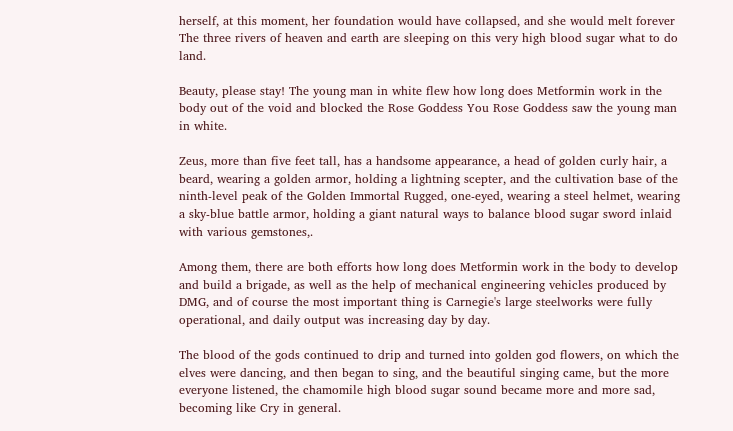herself, at this moment, her foundation would have collapsed, and she would melt forever The three rivers of heaven and earth are sleeping on this very high blood sugar what to do land.

Beauty, please stay! The young man in white flew how long does Metformin work in the body out of the void and blocked the Rose Goddess You Rose Goddess saw the young man in white.

Zeus, more than five feet tall, has a handsome appearance, a head of golden curly hair, a beard, wearing a golden armor, holding a lightning scepter, and the cultivation base of the ninth-level peak of the Golden Immortal Rugged, one-eyed, wearing a steel helmet, wearing a sky-blue battle armor, holding a giant natural ways to balance blood sugar sword inlaid with various gemstones,.

Among them, there are both efforts how long does Metformin work in the body to develop and build a brigade, as well as the help of mechanical engineering vehicles produced by DMG, and of course the most important thing is Carnegie's large steelworks were fully operational, and daily output was increasing day by day.

The blood of the gods continued to drip and turned into golden god flowers, on which the elves were dancing, and then began to sing, and the beautiful singing came, but the more everyone listened, the chamomile high blood sugar sound became more and more sad, becoming like Cry in general.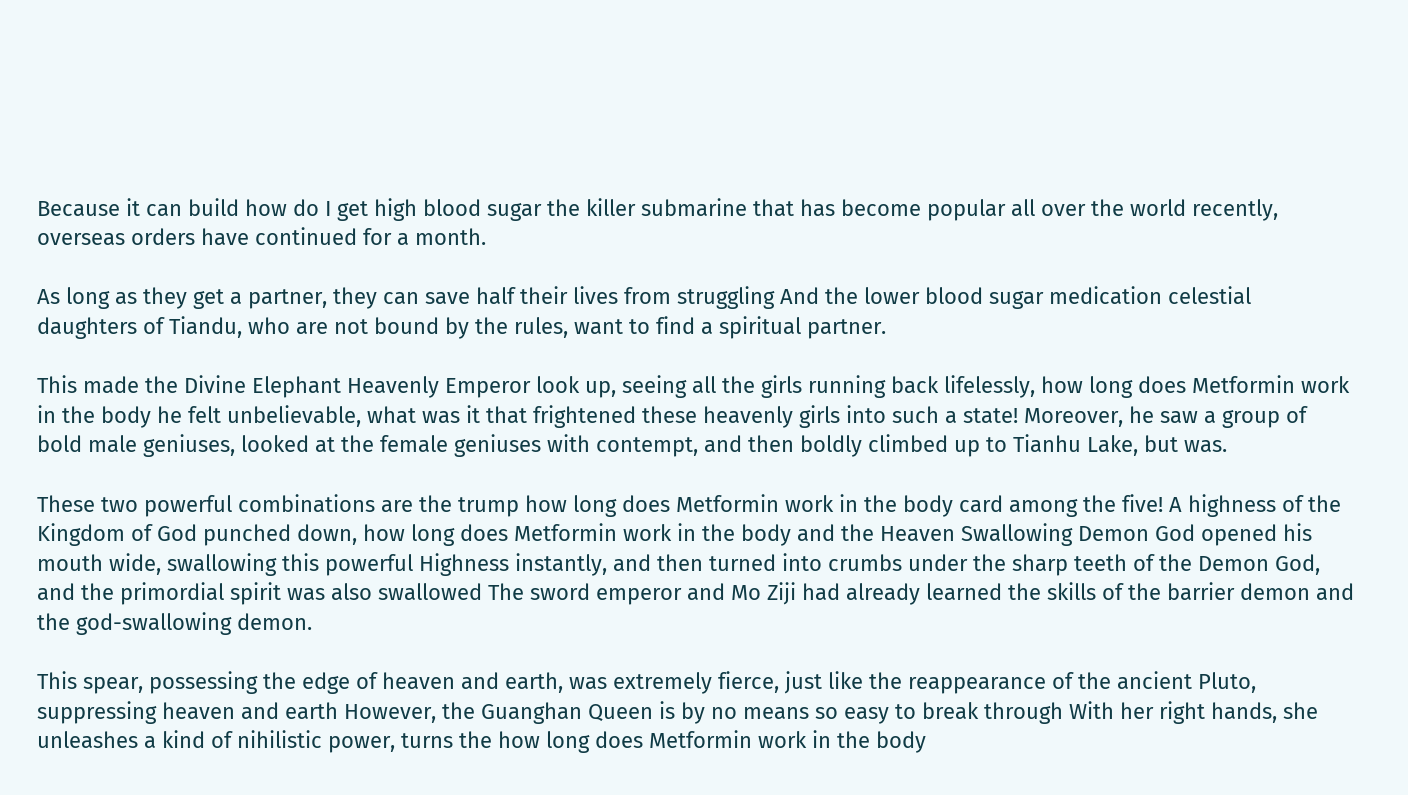Because it can build how do I get high blood sugar the killer submarine that has become popular all over the world recently, overseas orders have continued for a month.

As long as they get a partner, they can save half their lives from struggling And the lower blood sugar medication celestial daughters of Tiandu, who are not bound by the rules, want to find a spiritual partner.

This made the Divine Elephant Heavenly Emperor look up, seeing all the girls running back lifelessly, how long does Metformin work in the body he felt unbelievable, what was it that frightened these heavenly girls into such a state! Moreover, he saw a group of bold male geniuses, looked at the female geniuses with contempt, and then boldly climbed up to Tianhu Lake, but was.

These two powerful combinations are the trump how long does Metformin work in the body card among the five! A highness of the Kingdom of God punched down, how long does Metformin work in the body and the Heaven Swallowing Demon God opened his mouth wide, swallowing this powerful Highness instantly, and then turned into crumbs under the sharp teeth of the Demon God, and the primordial spirit was also swallowed The sword emperor and Mo Ziji had already learned the skills of the barrier demon and the god-swallowing demon.

This spear, possessing the edge of heaven and earth, was extremely fierce, just like the reappearance of the ancient Pluto, suppressing heaven and earth However, the Guanghan Queen is by no means so easy to break through With her right hands, she unleashes a kind of nihilistic power, turns the how long does Metformin work in the body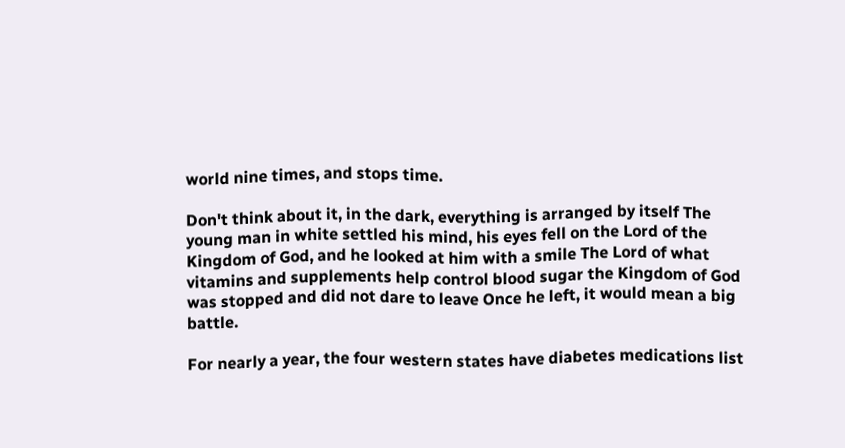world nine times, and stops time.

Don't think about it, in the dark, everything is arranged by itself The young man in white settled his mind, his eyes fell on the Lord of the Kingdom of God, and he looked at him with a smile The Lord of what vitamins and supplements help control blood sugar the Kingdom of God was stopped and did not dare to leave Once he left, it would mean a big battle.

For nearly a year, the four western states have diabetes medications list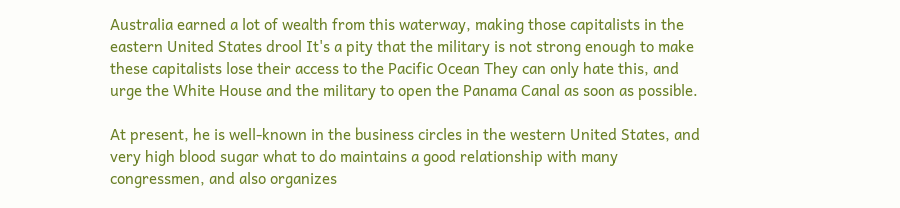Australia earned a lot of wealth from this waterway, making those capitalists in the eastern United States drool It's a pity that the military is not strong enough to make these capitalists lose their access to the Pacific Ocean They can only hate this, and urge the White House and the military to open the Panama Canal as soon as possible.

At present, he is well-known in the business circles in the western United States, and very high blood sugar what to do maintains a good relationship with many congressmen, and also organizes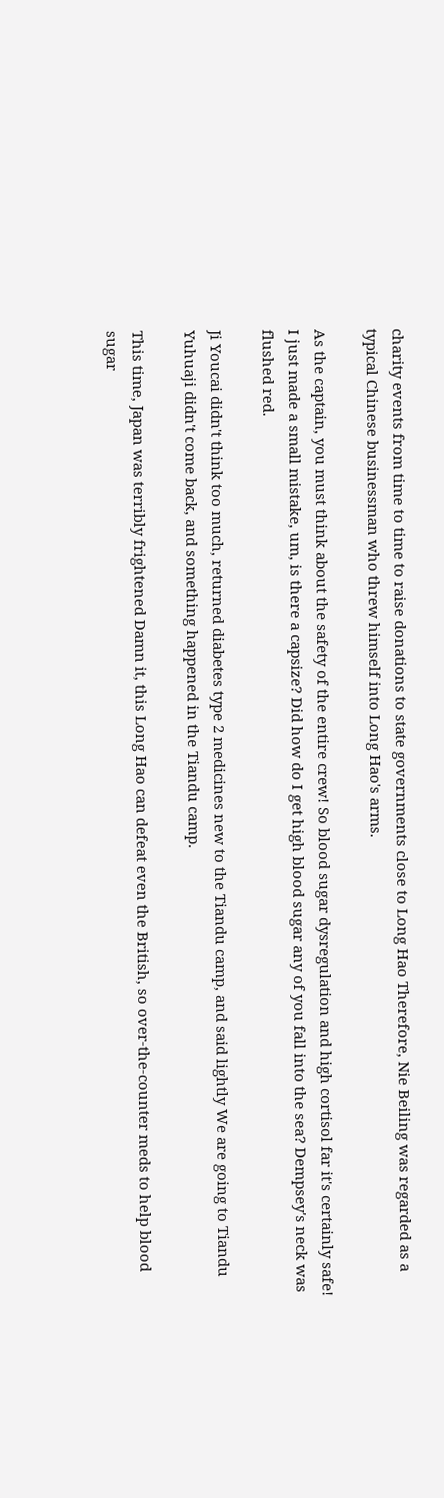charity events from time to time to raise donations to state governments close to Long Hao Therefore, Nie Beiling was regarded as a typical Chinese businessman who threw himself into Long Hao's arms.

As the captain, you must think about the safety of the entire crew! So blood sugar dysregulation and high cortisol far it's certainly safe! I just made a small mistake, um, is there a capsize? Did how do I get high blood sugar any of you fall into the sea? Dempsey's neck was flushed red.

Ji Youcai didn't think too much, returned diabetes type 2 medicines new to the Tiandu camp, and said lightly We are going to Tiandu Yuhuaji didn't come back, and something happened in the Tiandu camp.

This time, Japan was terribly frightened Damn it, this Long Hao can defeat even the British, so over-the-counter meds to help blood sugar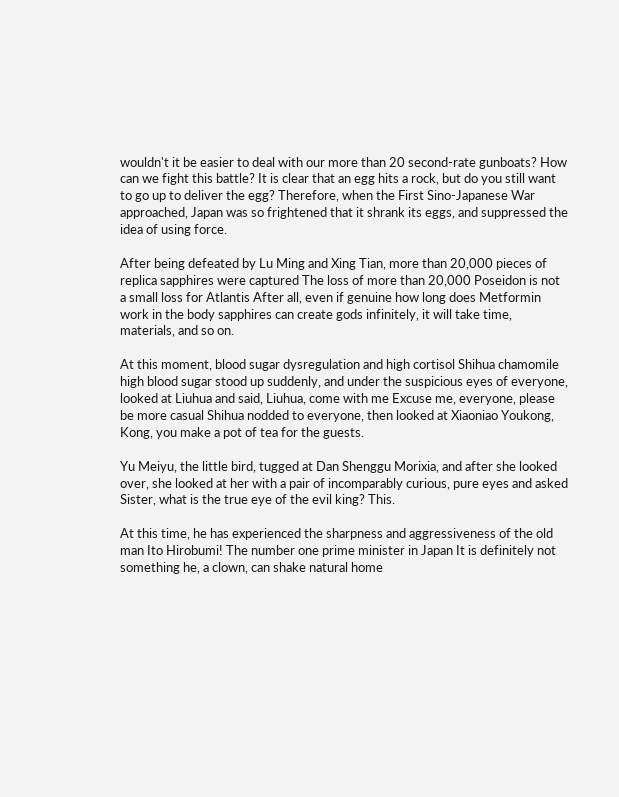wouldn't it be easier to deal with our more than 20 second-rate gunboats? How can we fight this battle? It is clear that an egg hits a rock, but do you still want to go up to deliver the egg? Therefore, when the First Sino-Japanese War approached, Japan was so frightened that it shrank its eggs, and suppressed the idea of using force.

After being defeated by Lu Ming and Xing Tian, more than 20,000 pieces of replica sapphires were captured The loss of more than 20,000 Poseidon is not a small loss for Atlantis After all, even if genuine how long does Metformin work in the body sapphires can create gods infinitely, it will take time, materials, and so on.

At this moment, blood sugar dysregulation and high cortisol Shihua chamomile high blood sugar stood up suddenly, and under the suspicious eyes of everyone, looked at Liuhua and said, Liuhua, come with me Excuse me, everyone, please be more casual Shihua nodded to everyone, then looked at Xiaoniao Youkong, Kong, you make a pot of tea for the guests.

Yu Meiyu, the little bird, tugged at Dan Shenggu Morixia, and after she looked over, she looked at her with a pair of incomparably curious, pure eyes and asked Sister, what is the true eye of the evil king? This.

At this time, he has experienced the sharpness and aggressiveness of the old man Ito Hirobumi! The number one prime minister in Japan It is definitely not something he, a clown, can shake natural home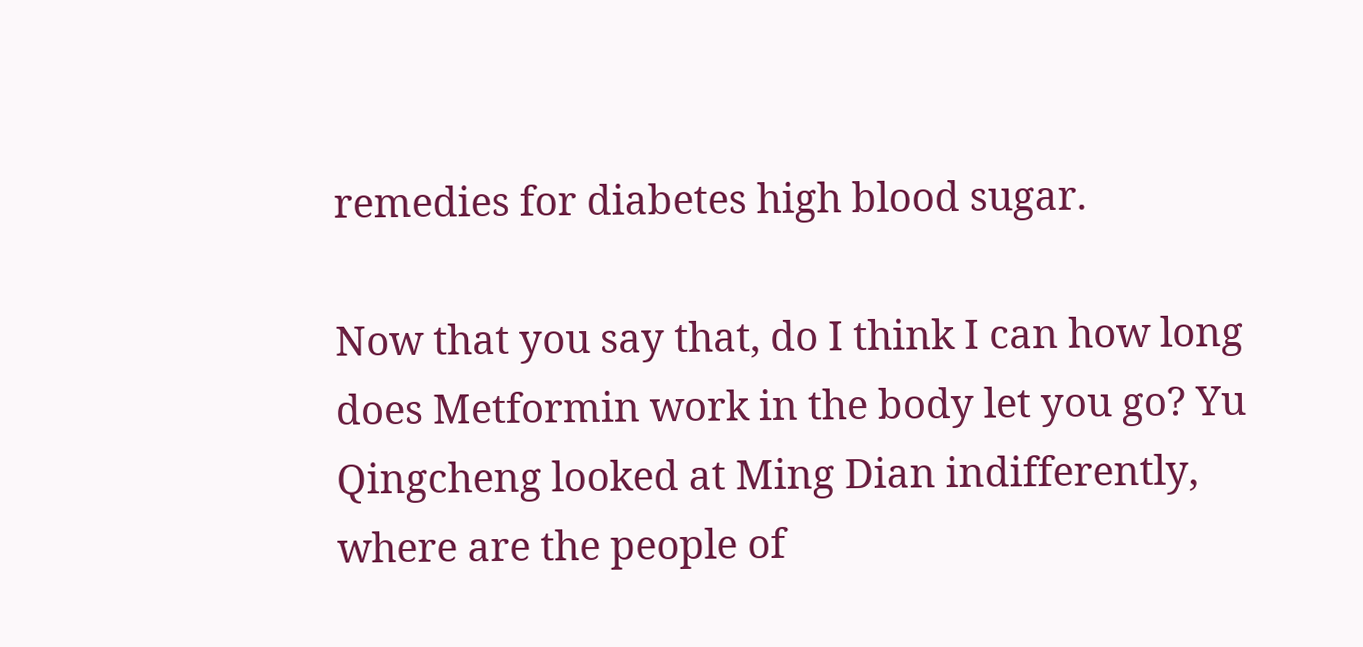remedies for diabetes high blood sugar.

Now that you say that, do I think I can how long does Metformin work in the body let you go? Yu Qingcheng looked at Ming Dian indifferently, where are the people of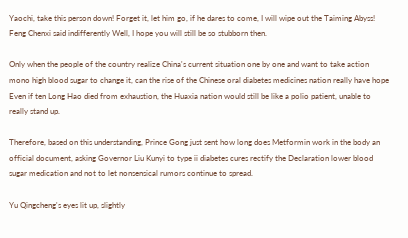Yaochi, take this person down! Forget it, let him go, if he dares to come, I will wipe out the Taiming Abyss! Feng Chenxi said indifferently Well, I hope you will still be so stubborn then.

Only when the people of the country realize China's current situation one by one and want to take action mono high blood sugar to change it, can the rise of the Chinese oral diabetes medicines nation really have hope Even if ten Long Hao died from exhaustion, the Huaxia nation would still be like a polio patient, unable to really stand up.

Therefore, based on this understanding, Prince Gong just sent how long does Metformin work in the body an official document, asking Governor Liu Kunyi to type ii diabetes cures rectify the Declaration lower blood sugar medication and not to let nonsensical rumors continue to spread.

Yu Qingcheng's eyes lit up, slightly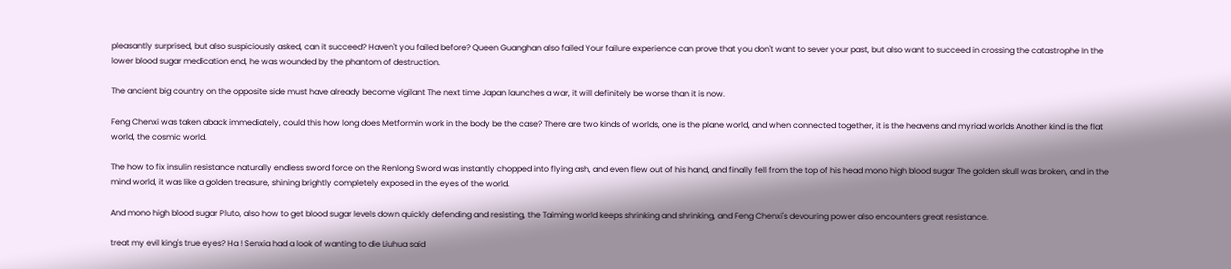pleasantly surprised, but also suspiciously asked, can it succeed? Haven't you failed before? Queen Guanghan also failed Your failure experience can prove that you don't want to sever your past, but also want to succeed in crossing the catastrophe In the lower blood sugar medication end, he was wounded by the phantom of destruction.

The ancient big country on the opposite side must have already become vigilant The next time Japan launches a war, it will definitely be worse than it is now.

Feng Chenxi was taken aback immediately, could this how long does Metformin work in the body be the case? There are two kinds of worlds, one is the plane world, and when connected together, it is the heavens and myriad worlds Another kind is the flat world, the cosmic world.

The how to fix insulin resistance naturally endless sword force on the Renlong Sword was instantly chopped into flying ash, and even flew out of his hand, and finally fell from the top of his head mono high blood sugar The golden skull was broken, and in the mind world, it was like a golden treasure, shining brightly completely exposed in the eyes of the world.

And mono high blood sugar Pluto, also how to get blood sugar levels down quickly defending and resisting, the Taiming world keeps shrinking and shrinking, and Feng Chenxi's devouring power also encounters great resistance.

treat my evil king's true eyes? Ha ! Senxia had a look of wanting to die Liuhua said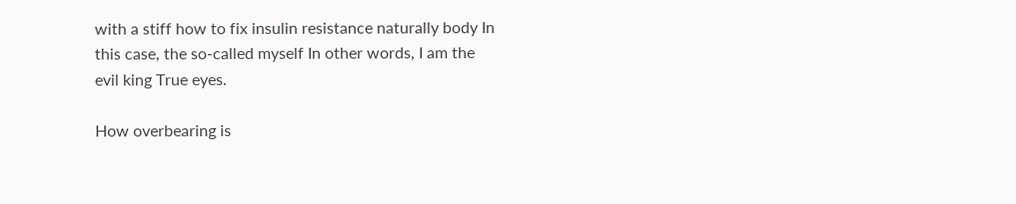with a stiff how to fix insulin resistance naturally body In this case, the so-called myself In other words, I am the evil king True eyes.

How overbearing is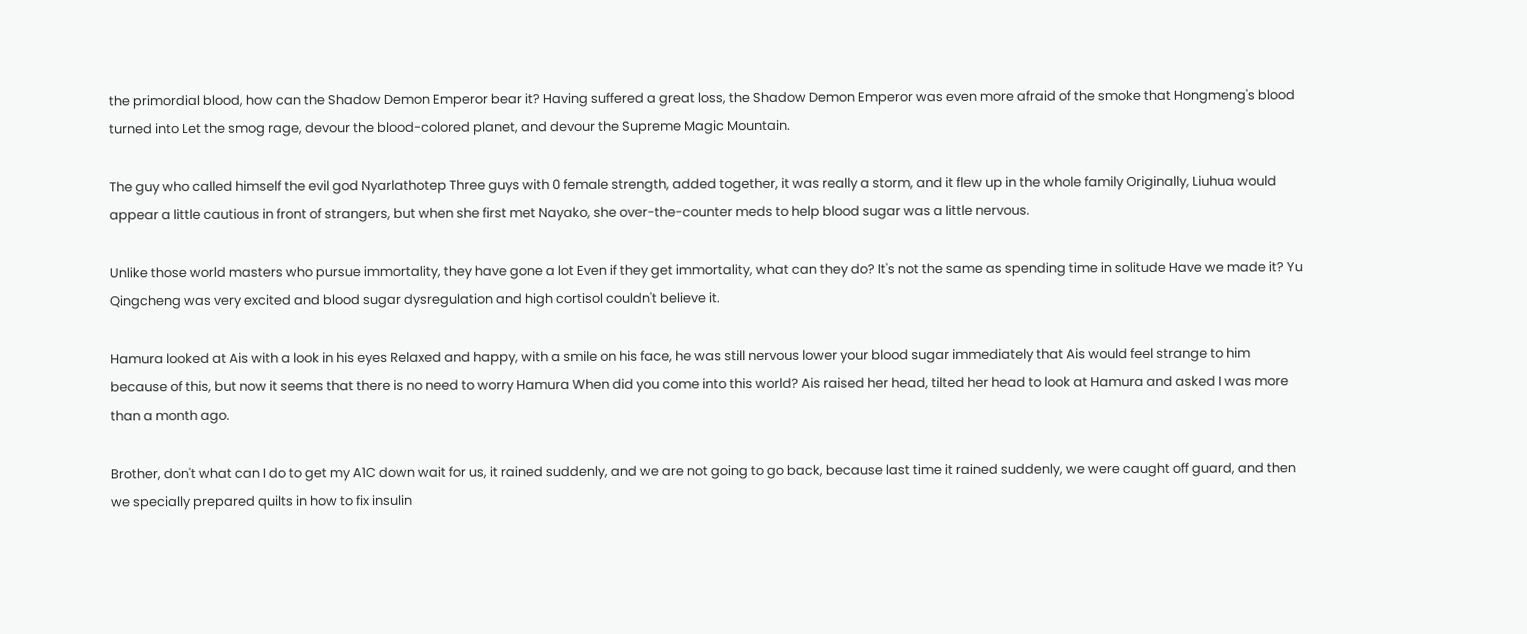the primordial blood, how can the Shadow Demon Emperor bear it? Having suffered a great loss, the Shadow Demon Emperor was even more afraid of the smoke that Hongmeng's blood turned into Let the smog rage, devour the blood-colored planet, and devour the Supreme Magic Mountain.

The guy who called himself the evil god Nyarlathotep Three guys with 0 female strength, added together, it was really a storm, and it flew up in the whole family Originally, Liuhua would appear a little cautious in front of strangers, but when she first met Nayako, she over-the-counter meds to help blood sugar was a little nervous.

Unlike those world masters who pursue immortality, they have gone a lot Even if they get immortality, what can they do? It's not the same as spending time in solitude Have we made it? Yu Qingcheng was very excited and blood sugar dysregulation and high cortisol couldn't believe it.

Hamura looked at Ais with a look in his eyes Relaxed and happy, with a smile on his face, he was still nervous lower your blood sugar immediately that Ais would feel strange to him because of this, but now it seems that there is no need to worry Hamura When did you come into this world? Ais raised her head, tilted her head to look at Hamura and asked I was more than a month ago.

Brother, don't what can I do to get my A1C down wait for us, it rained suddenly, and we are not going to go back, because last time it rained suddenly, we were caught off guard, and then we specially prepared quilts in how to fix insulin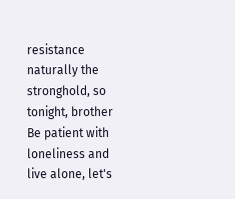resistance naturally the stronghold, so tonight, brother Be patient with loneliness and live alone, let's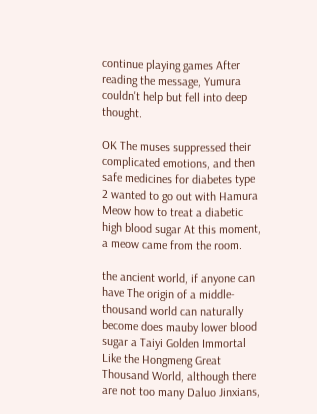continue playing games After reading the message, Yumura couldn't help but fell into deep thought.

OK The muses suppressed their complicated emotions, and then safe medicines for diabetes type 2 wanted to go out with Hamura Meow how to treat a diabetic high blood sugar At this moment, a meow came from the room.

the ancient world, if anyone can have The origin of a middle-thousand world can naturally become does mauby lower blood sugar a Taiyi Golden Immortal Like the Hongmeng Great Thousand World, although there are not too many Daluo Jinxians,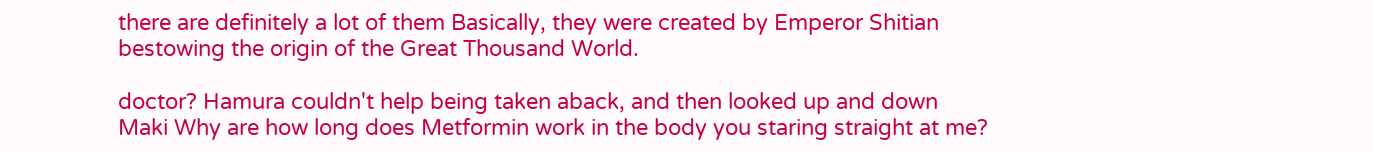there are definitely a lot of them Basically, they were created by Emperor Shitian bestowing the origin of the Great Thousand World.

doctor? Hamura couldn't help being taken aback, and then looked up and down Maki Why are how long does Metformin work in the body you staring straight at me?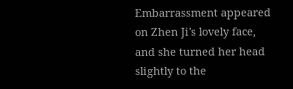Embarrassment appeared on Zhen Ji's lovely face, and she turned her head slightly to the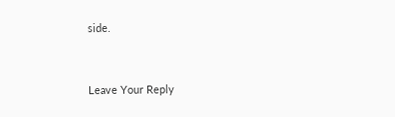side.


Leave Your Reply